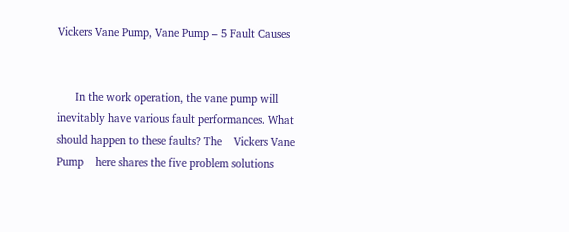Vickers Vane Pump, Vane Pump – 5 Fault Causes


      In the work operation, the vane pump will inevitably have various fault performances. What should happen to these faults? The    Vickers Vane Pump    here shares the five problem solutions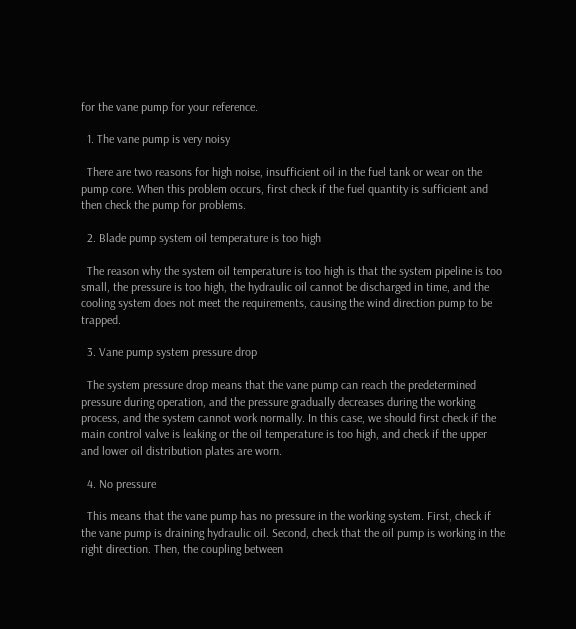for the vane pump for your reference.

  1. The vane pump is very noisy

  There are two reasons for high noise, insufficient oil in the fuel tank or wear on the pump core. When this problem occurs, first check if the fuel quantity is sufficient and then check the pump for problems.

  2. Blade pump system oil temperature is too high

  The reason why the system oil temperature is too high is that the system pipeline is too small, the pressure is too high, the hydraulic oil cannot be discharged in time, and the cooling system does not meet the requirements, causing the wind direction pump to be trapped.

  3. Vane pump system pressure drop

  The system pressure drop means that the vane pump can reach the predetermined pressure during operation, and the pressure gradually decreases during the working process, and the system cannot work normally. In this case, we should first check if the main control valve is leaking or the oil temperature is too high, and check if the upper and lower oil distribution plates are worn.

  4. No pressure

  This means that the vane pump has no pressure in the working system. First, check if the vane pump is draining hydraulic oil. Second, check that the oil pump is working in the right direction. Then, the coupling between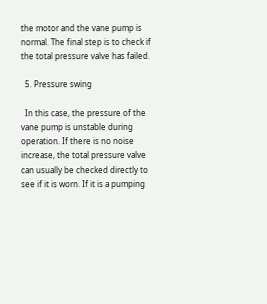the motor and the vane pump is normal. The final step is to check if the total pressure valve has failed.

  5. Pressure swing

  In this case, the pressure of the vane pump is unstable during operation. If there is no noise increase, the total pressure valve can usually be checked directly to see if it is worn. If it is a pumping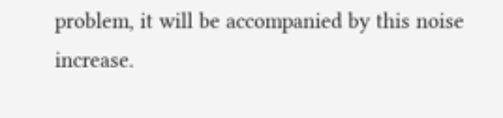problem, it will be accompanied by this noise increase.